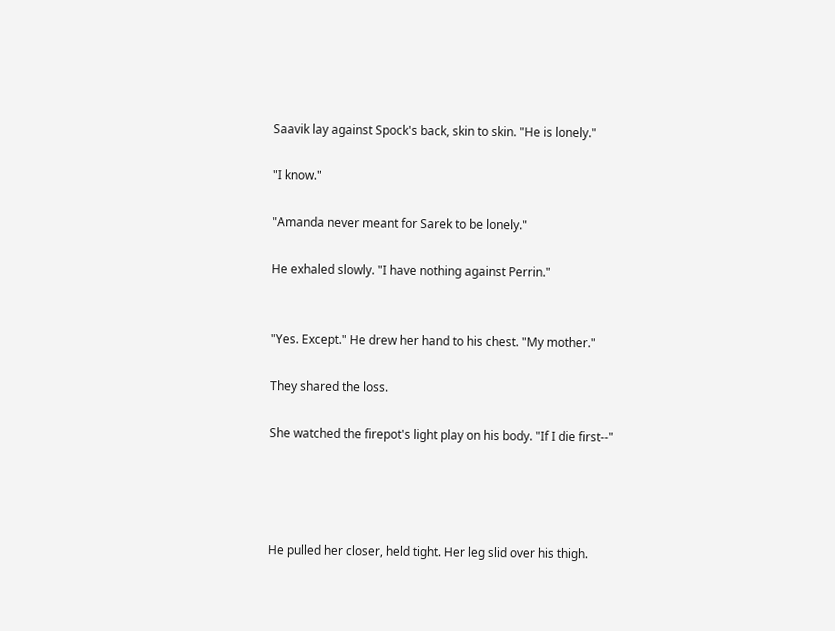Saavik lay against Spock's back, skin to skin. "He is lonely."

"I know."

"Amanda never meant for Sarek to be lonely."

He exhaled slowly. "I have nothing against Perrin."


"Yes. Except." He drew her hand to his chest. "My mother."

They shared the loss.

She watched the firepot's light play on his body. "If I die first--"




He pulled her closer, held tight. Her leg slid over his thigh.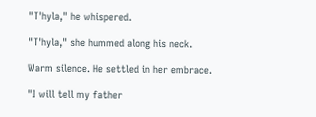"T'hyla," he whispered.

"T'hyla," she hummed along his neck.

Warm silence. He settled in her embrace.

"I will tell my father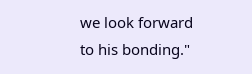we look forward to his bonding."